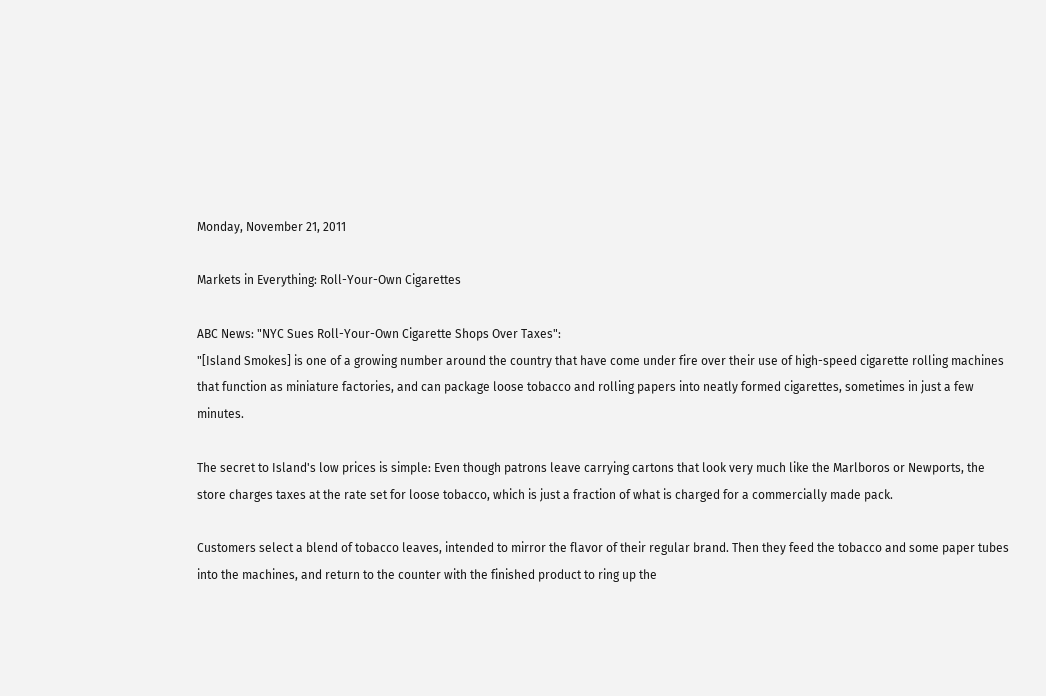Monday, November 21, 2011

Markets in Everything: Roll-Your-Own Cigarettes

ABC News: "NYC Sues Roll-Your-Own Cigarette Shops Over Taxes":
"[Island Smokes] is one of a growing number around the country that have come under fire over their use of high-speed cigarette rolling machines that function as miniature factories, and can package loose tobacco and rolling papers into neatly formed cigarettes, sometimes in just a few minutes.

The secret to Island's low prices is simple: Even though patrons leave carrying cartons that look very much like the Marlboros or Newports, the store charges taxes at the rate set for loose tobacco, which is just a fraction of what is charged for a commercially made pack.

Customers select a blend of tobacco leaves, intended to mirror the flavor of their regular brand. Then they feed the tobacco and some paper tubes into the machines, and return to the counter with the finished product to ring up the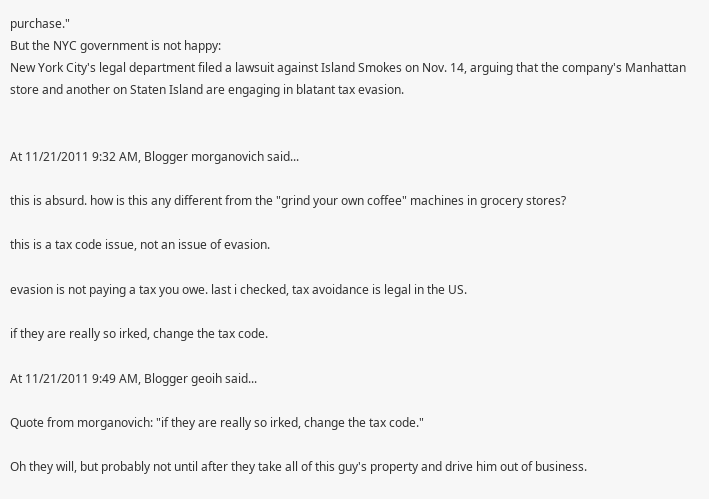purchase."
But the NYC government is not happy:
New York City's legal department filed a lawsuit against Island Smokes on Nov. 14, arguing that the company's Manhattan store and another on Staten Island are engaging in blatant tax evasion.


At 11/21/2011 9:32 AM, Blogger morganovich said...

this is absurd. how is this any different from the "grind your own coffee" machines in grocery stores?

this is a tax code issue, not an issue of evasion.

evasion is not paying a tax you owe. last i checked, tax avoidance is legal in the US.

if they are really so irked, change the tax code.

At 11/21/2011 9:49 AM, Blogger geoih said...

Quote from morganovich: "if they are really so irked, change the tax code."

Oh they will, but probably not until after they take all of this guy's property and drive him out of business.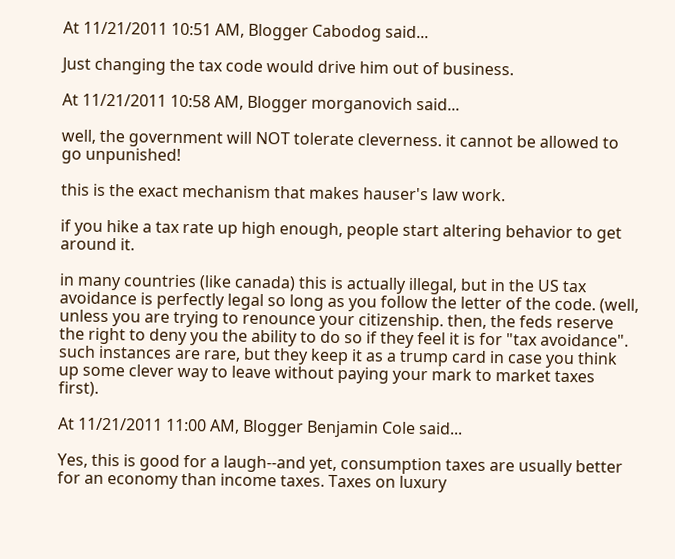At 11/21/2011 10:51 AM, Blogger Cabodog said...

Just changing the tax code would drive him out of business.

At 11/21/2011 10:58 AM, Blogger morganovich said...

well, the government will NOT tolerate cleverness. it cannot be allowed to go unpunished!

this is the exact mechanism that makes hauser's law work.

if you hike a tax rate up high enough, people start altering behavior to get around it.

in many countries (like canada) this is actually illegal, but in the US tax avoidance is perfectly legal so long as you follow the letter of the code. (well, unless you are trying to renounce your citizenship. then, the feds reserve the right to deny you the ability to do so if they feel it is for "tax avoidance". such instances are rare, but they keep it as a trump card in case you think up some clever way to leave without paying your mark to market taxes first).

At 11/21/2011 11:00 AM, Blogger Benjamin Cole said...

Yes, this is good for a laugh--and yet, consumption taxes are usually better for an economy than income taxes. Taxes on luxury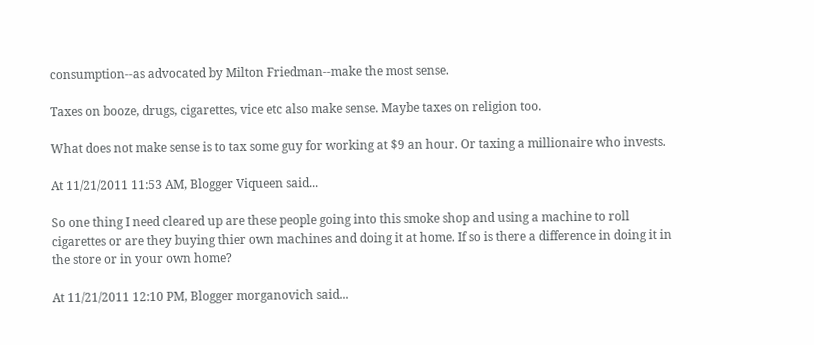consumption--as advocated by Milton Friedman--make the most sense.

Taxes on booze, drugs, cigarettes, vice etc also make sense. Maybe taxes on religion too.

What does not make sense is to tax some guy for working at $9 an hour. Or taxing a millionaire who invests.

At 11/21/2011 11:53 AM, Blogger Viqueen said...

So one thing I need cleared up are these people going into this smoke shop and using a machine to roll cigarettes or are they buying thier own machines and doing it at home. If so is there a difference in doing it in the store or in your own home?

At 11/21/2011 12:10 PM, Blogger morganovich said...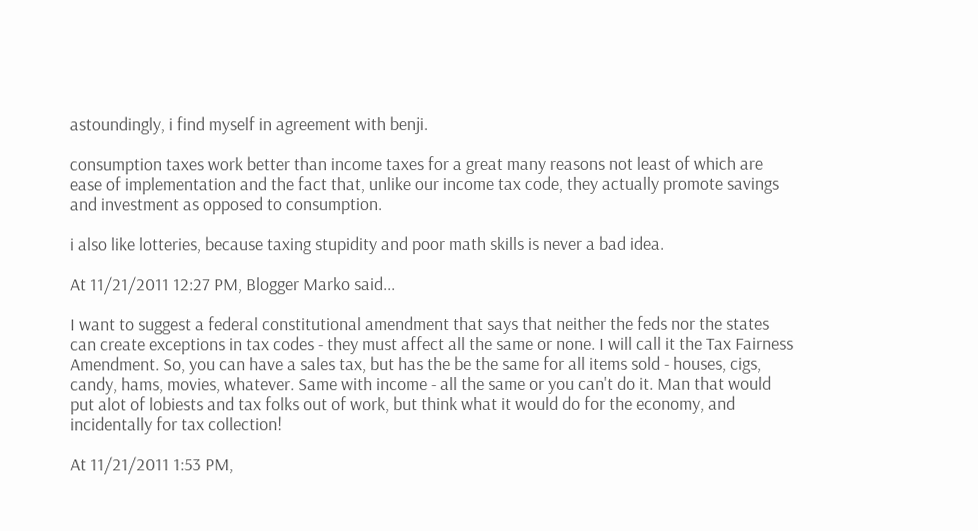astoundingly, i find myself in agreement with benji.

consumption taxes work better than income taxes for a great many reasons not least of which are ease of implementation and the fact that, unlike our income tax code, they actually promote savings and investment as opposed to consumption.

i also like lotteries, because taxing stupidity and poor math skills is never a bad idea.

At 11/21/2011 12:27 PM, Blogger Marko said...

I want to suggest a federal constitutional amendment that says that neither the feds nor the states can create exceptions in tax codes - they must affect all the same or none. I will call it the Tax Fairness Amendment. So, you can have a sales tax, but has the be the same for all items sold - houses, cigs, candy, hams, movies, whatever. Same with income - all the same or you can't do it. Man that would put alot of lobiests and tax folks out of work, but think what it would do for the economy, and incidentally for tax collection!

At 11/21/2011 1:53 PM,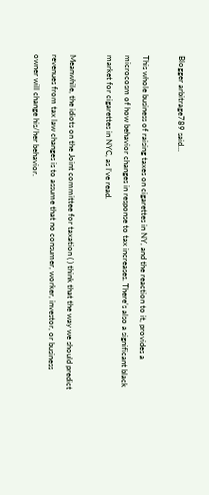Blogger arbitrage789 said...

This whole business of raising taxes on cigarettes in NY, and the reaction to it, provides a microcosm of how behavior changes in response to tax increases. There’s also a significant black market for cigarettes in NYC, as I’ve read.

Meanwhile, the idiots on the Joint committee for taxation ( ) think that the way we should predict revenues from tax law changes is to assume that no consumer, worker, investor, or business owner will change his/her behavior.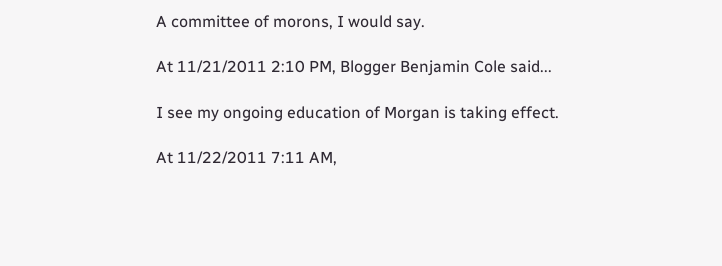A committee of morons, I would say.

At 11/21/2011 2:10 PM, Blogger Benjamin Cole said...

I see my ongoing education of Morgan is taking effect.

At 11/22/2011 7:11 AM,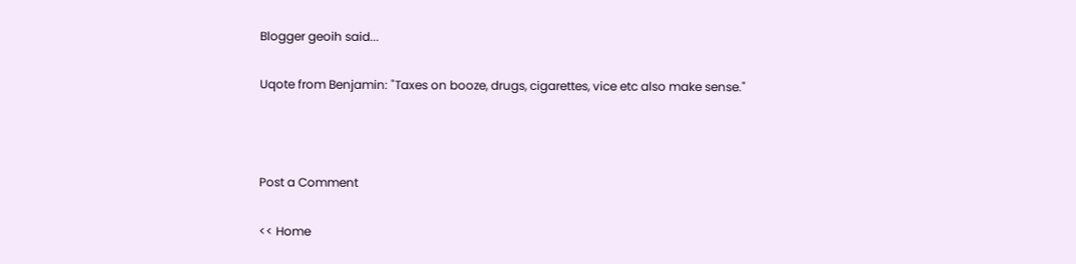Blogger geoih said...

Uqote from Benjamin: "Taxes on booze, drugs, cigarettes, vice etc also make sense."



Post a Comment

<< Home